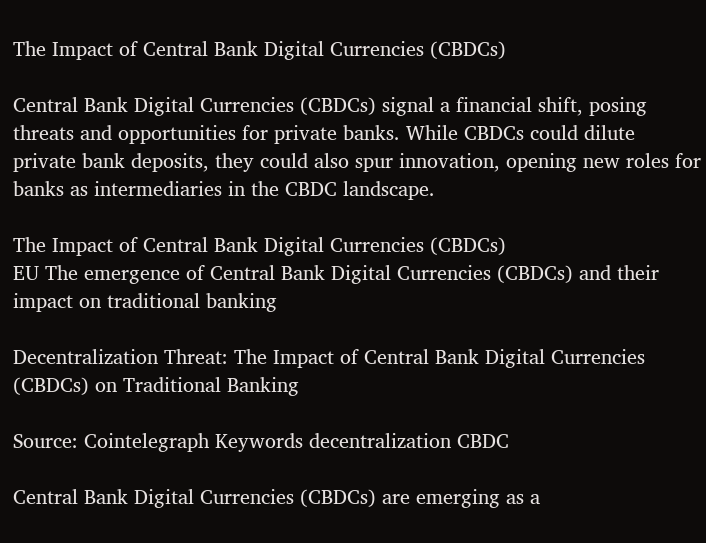The Impact of Central Bank Digital Currencies (CBDCs)

Central Bank Digital Currencies (CBDCs) signal a financial shift, posing threats and opportunities for private banks. While CBDCs could dilute private bank deposits, they could also spur innovation, opening new roles for banks as intermediaries in the CBDC landscape.

The Impact of Central Bank Digital Currencies (CBDCs)
EU The emergence of Central Bank Digital Currencies (CBDCs) and their impact on traditional banking

Decentralization Threat: The Impact of Central Bank Digital Currencies (CBDCs) on Traditional Banking

Source: Cointelegraph Keywords decentralization CBDC

Central Bank Digital Currencies (CBDCs) are emerging as a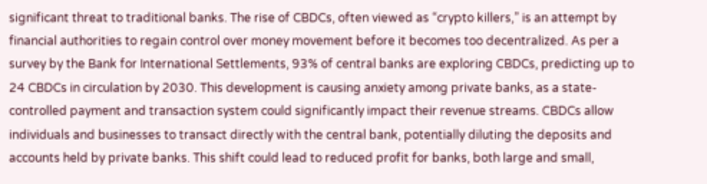significant threat to traditional banks. The rise of CBDCs, often viewed as “crypto killers,” is an attempt by financial authorities to regain control over money movement before it becomes too decentralized. As per a survey by the Bank for International Settlements, 93% of central banks are exploring CBDCs, predicting up to 24 CBDCs in circulation by 2030. This development is causing anxiety among private banks, as a state-controlled payment and transaction system could significantly impact their revenue streams. CBDCs allow individuals and businesses to transact directly with the central bank, potentially diluting the deposits and accounts held by private banks. This shift could lead to reduced profit for banks, both large and small,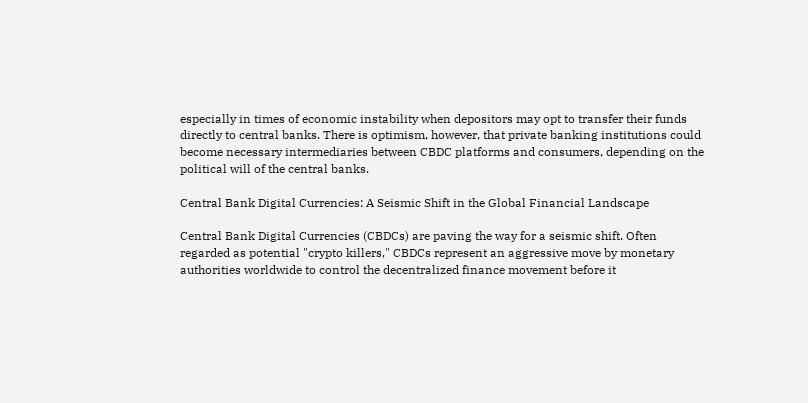especially in times of economic instability when depositors may opt to transfer their funds directly to central banks. There is optimism, however, that private banking institutions could become necessary intermediaries between CBDC platforms and consumers, depending on the political will of the central banks.

Central Bank Digital Currencies: A Seismic Shift in the Global Financial Landscape

Central Bank Digital Currencies (CBDCs) are paving the way for a seismic shift. Often regarded as potential "crypto killers," CBDCs represent an aggressive move by monetary authorities worldwide to control the decentralized finance movement before it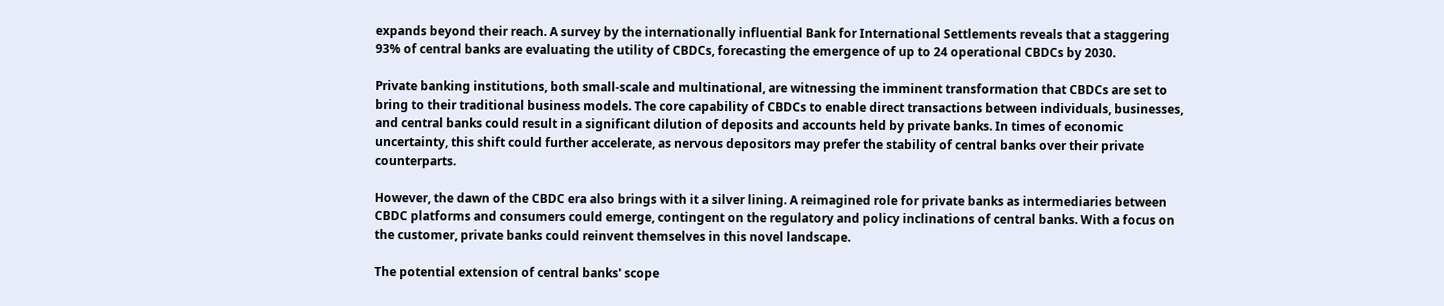expands beyond their reach. A survey by the internationally influential Bank for International Settlements reveals that a staggering 93% of central banks are evaluating the utility of CBDCs, forecasting the emergence of up to 24 operational CBDCs by 2030.

Private banking institutions, both small-scale and multinational, are witnessing the imminent transformation that CBDCs are set to bring to their traditional business models. The core capability of CBDCs to enable direct transactions between individuals, businesses, and central banks could result in a significant dilution of deposits and accounts held by private banks. In times of economic uncertainty, this shift could further accelerate, as nervous depositors may prefer the stability of central banks over their private counterparts.

However, the dawn of the CBDC era also brings with it a silver lining. A reimagined role for private banks as intermediaries between CBDC platforms and consumers could emerge, contingent on the regulatory and policy inclinations of central banks. With a focus on the customer, private banks could reinvent themselves in this novel landscape.

The potential extension of central banks' scope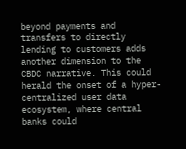beyond payments and transfers to directly lending to customers adds another dimension to the CBDC narrative. This could herald the onset of a hyper-centralized user data ecosystem, where central banks could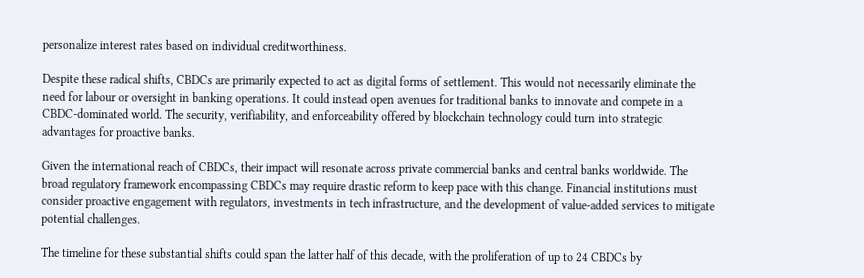personalize interest rates based on individual creditworthiness.

Despite these radical shifts, CBDCs are primarily expected to act as digital forms of settlement. This would not necessarily eliminate the need for labour or oversight in banking operations. It could instead open avenues for traditional banks to innovate and compete in a CBDC-dominated world. The security, verifiability, and enforceability offered by blockchain technology could turn into strategic advantages for proactive banks.

Given the international reach of CBDCs, their impact will resonate across private commercial banks and central banks worldwide. The broad regulatory framework encompassing CBDCs may require drastic reform to keep pace with this change. Financial institutions must consider proactive engagement with regulators, investments in tech infrastructure, and the development of value-added services to mitigate potential challenges.

The timeline for these substantial shifts could span the latter half of this decade, with the proliferation of up to 24 CBDCs by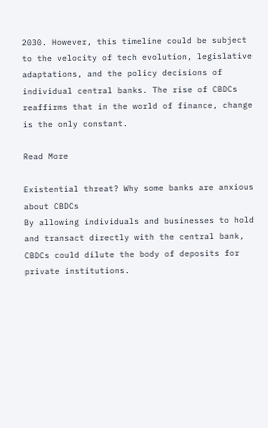2030. However, this timeline could be subject to the velocity of tech evolution, legislative adaptations, and the policy decisions of individual central banks. The rise of CBDCs reaffirms that in the world of finance, change is the only constant.

Read More

Existential threat? Why some banks are anxious about CBDCs
By allowing individuals and businesses to hold and transact directly with the central bank, CBDCs could dilute the body of deposits for private institutions.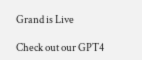Grand is Live

Check out our GPT4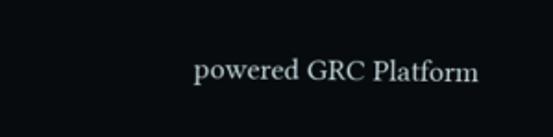powered GRC Platform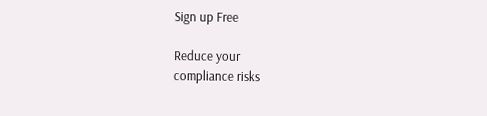Sign up Free

Reduce your
compliance risks